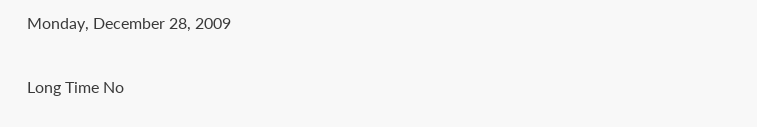Monday, December 28, 2009

Long Time No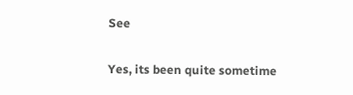See

Yes, its been quite sometime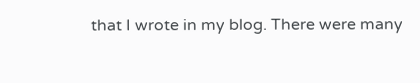that I wrote in my blog. There were many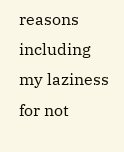reasons including my laziness for not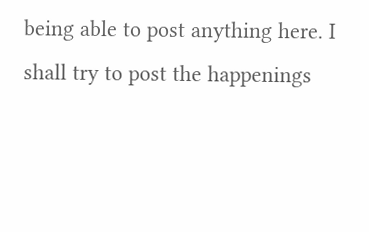being able to post anything here. I shall try to post the happenings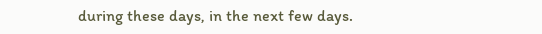during these days, in the next few days.